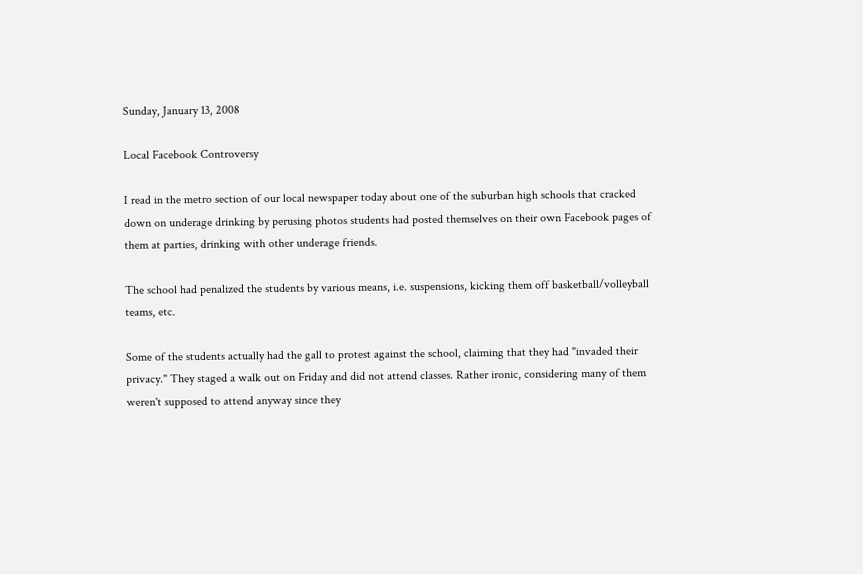Sunday, January 13, 2008

Local Facebook Controversy

I read in the metro section of our local newspaper today about one of the suburban high schools that cracked down on underage drinking by perusing photos students had posted themselves on their own Facebook pages of them at parties, drinking with other underage friends.

The school had penalized the students by various means, i.e. suspensions, kicking them off basketball/volleyball teams, etc.

Some of the students actually had the gall to protest against the school, claiming that they had "invaded their privacy." They staged a walk out on Friday and did not attend classes. Rather ironic, considering many of them weren't supposed to attend anyway since they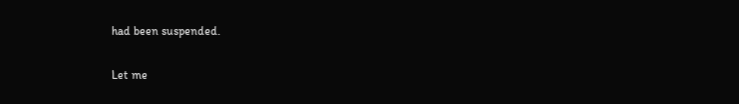had been suspended.

Let me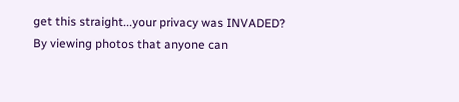get this straight...your privacy was INVADED? By viewing photos that anyone can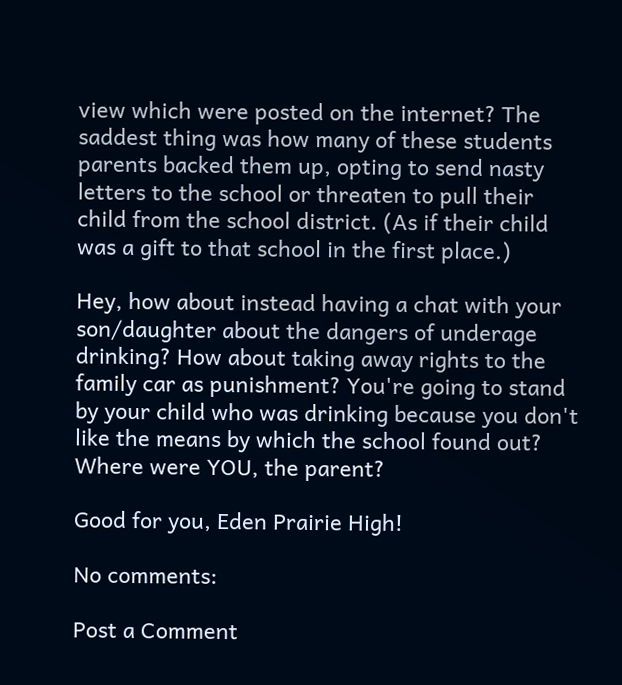view which were posted on the internet? The saddest thing was how many of these students parents backed them up, opting to send nasty letters to the school or threaten to pull their child from the school district. (As if their child was a gift to that school in the first place.)

Hey, how about instead having a chat with your son/daughter about the dangers of underage drinking? How about taking away rights to the family car as punishment? You're going to stand by your child who was drinking because you don't like the means by which the school found out? Where were YOU, the parent?

Good for you, Eden Prairie High!

No comments:

Post a Comment